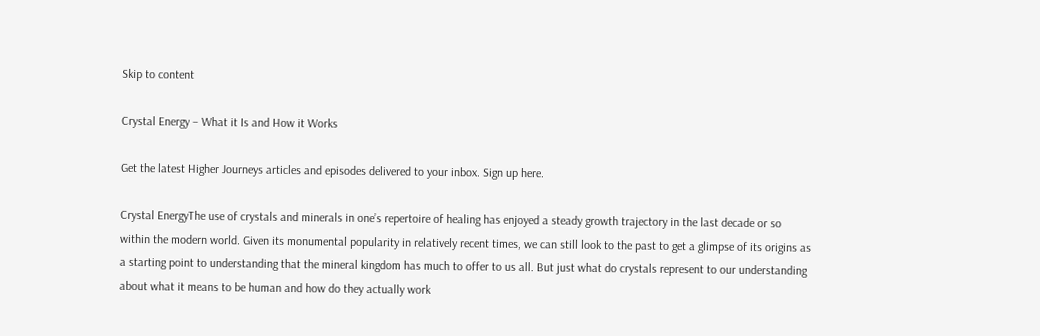Skip to content

Crystal Energy – What it Is and How it Works

Get the latest Higher Journeys articles and episodes delivered to your inbox. Sign up here.

Crystal EnergyThe use of crystals and minerals in one’s repertoire of healing has enjoyed a steady growth trajectory in the last decade or so within the modern world. Given its monumental popularity in relatively recent times, we can still look to the past to get a glimpse of its origins as a starting point to understanding that the mineral kingdom has much to offer to us all. But just what do crystals represent to our understanding about what it means to be human and how do they actually work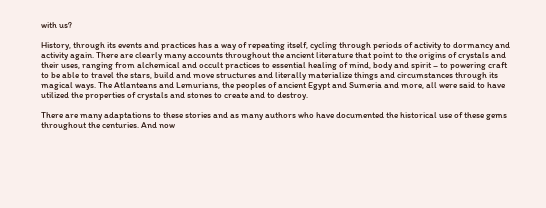with us?

History, through its events and practices has a way of repeating itself, cycling through periods of activity to dormancy and activity again. There are clearly many accounts throughout the ancient literature that point to the origins of crystals and their uses, ranging from alchemical and occult practices to essential healing of mind, body and spirit – to powering craft to be able to travel the stars, build and move structures and literally materialize things and circumstances through its magical ways. The Atlanteans and Lemurians, the peoples of ancient Egypt and Sumeria and more, all were said to have utilized the properties of crystals and stones to create and to destroy.

There are many adaptations to these stories and as many authors who have documented the historical use of these gems throughout the centuries. And now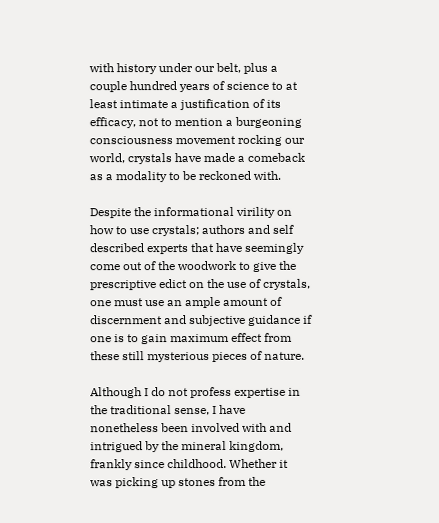with history under our belt, plus a couple hundred years of science to at least intimate a justification of its efficacy, not to mention a burgeoning consciousness movement rocking our world, crystals have made a comeback as a modality to be reckoned with.

Despite the informational virility on how to use crystals; authors and self described experts that have seemingly come out of the woodwork to give the prescriptive edict on the use of crystals, one must use an ample amount of discernment and subjective guidance if one is to gain maximum effect from these still mysterious pieces of nature.

Although I do not profess expertise in the traditional sense, I have nonetheless been involved with and intrigued by the mineral kingdom, frankly since childhood. Whether it was picking up stones from the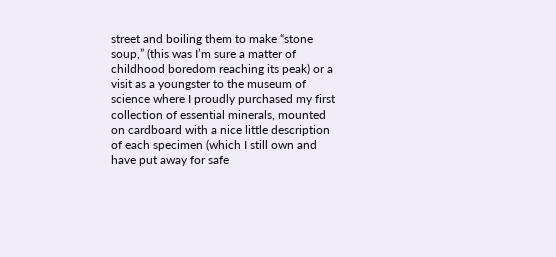street and boiling them to make “stone soup,” (this was I’m sure a matter of childhood boredom reaching its peak) or a visit as a youngster to the museum of science where I proudly purchased my first collection of essential minerals, mounted on cardboard with a nice little description of each specimen (which I still own and have put away for safe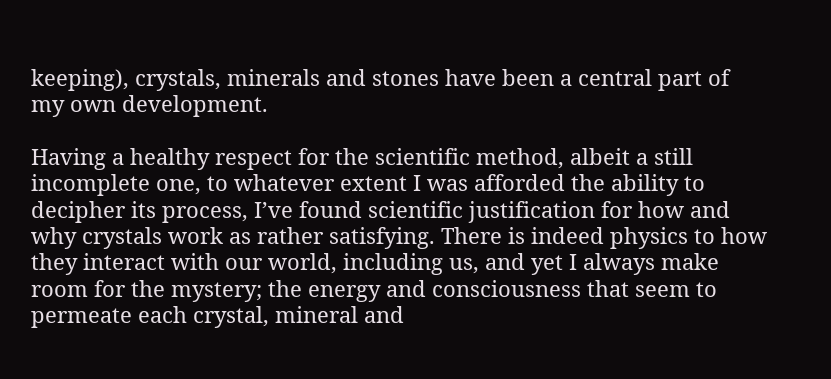keeping), crystals, minerals and stones have been a central part of my own development.

Having a healthy respect for the scientific method, albeit a still incomplete one, to whatever extent I was afforded the ability to decipher its process, I’ve found scientific justification for how and why crystals work as rather satisfying. There is indeed physics to how they interact with our world, including us, and yet I always make room for the mystery; the energy and consciousness that seem to permeate each crystal, mineral and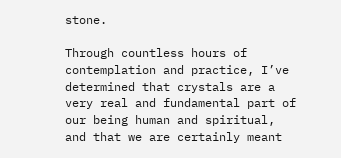stone.

Through countless hours of contemplation and practice, I’ve determined that crystals are a very real and fundamental part of our being human and spiritual, and that we are certainly meant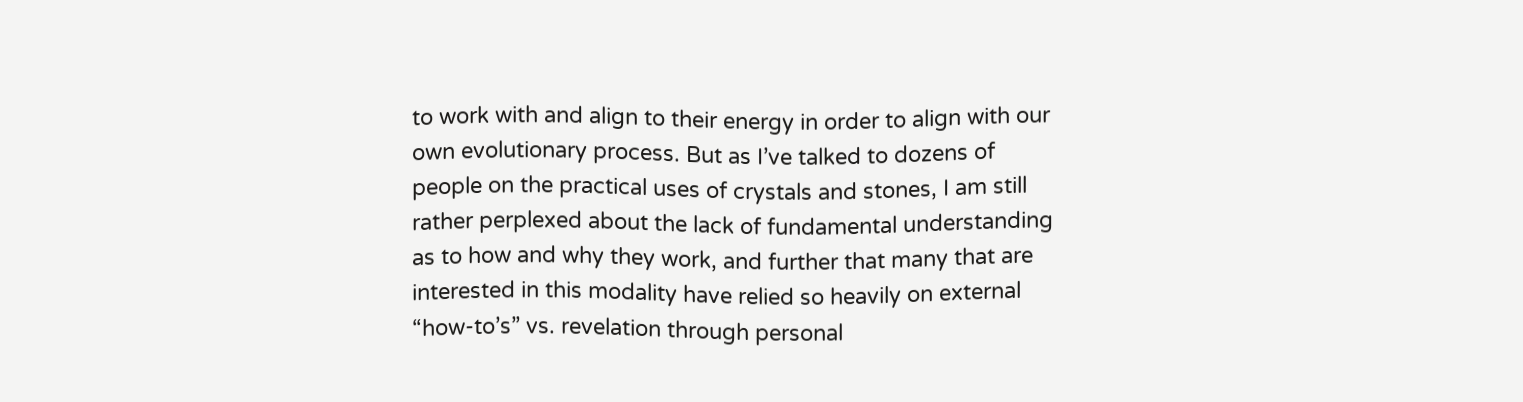to work with and align to their energy in order to align with our own evolutionary process. But as I’ve talked to dozens of people on the practical uses of crystals and stones, I am still rather perplexed about the lack of fundamental understanding as to how and why they work, and further that many that are interested in this modality have relied so heavily on external “how-to’s” vs. revelation through personal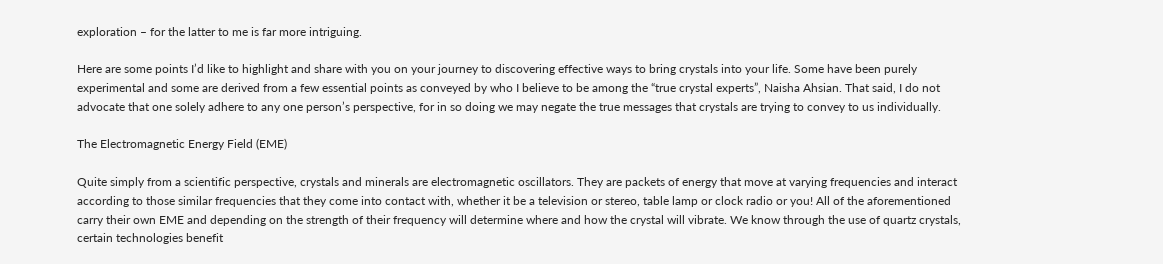exploration – for the latter to me is far more intriguing.

Here are some points I’d like to highlight and share with you on your journey to discovering effective ways to bring crystals into your life. Some have been purely experimental and some are derived from a few essential points as conveyed by who I believe to be among the “true crystal experts”, Naisha Ahsian. That said, I do not advocate that one solely adhere to any one person’s perspective, for in so doing we may negate the true messages that crystals are trying to convey to us individually.

The Electromagnetic Energy Field (EME)

Quite simply from a scientific perspective, crystals and minerals are electromagnetic oscillators. They are packets of energy that move at varying frequencies and interact according to those similar frequencies that they come into contact with, whether it be a television or stereo, table lamp or clock radio or you! All of the aforementioned carry their own EME and depending on the strength of their frequency will determine where and how the crystal will vibrate. We know through the use of quartz crystals, certain technologies benefit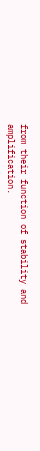from their function of stability and amplification.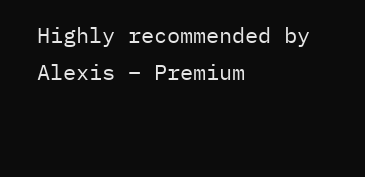Highly recommended by Alexis – Premium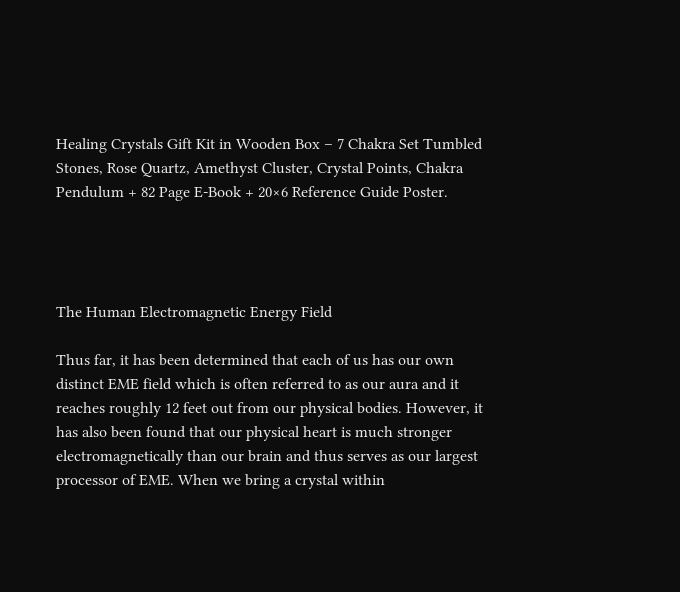Healing Crystals Gift Kit in Wooden Box – 7 Chakra Set Tumbled Stones, Rose Quartz, Amethyst Cluster, Crystal Points, Chakra Pendulum + 82 Page E-Book + 20×6 Reference Guide Poster.




The Human Electromagnetic Energy Field

Thus far, it has been determined that each of us has our own distinct EME field which is often referred to as our aura and it reaches roughly 12 feet out from our physical bodies. However, it has also been found that our physical heart is much stronger electromagnetically than our brain and thus serves as our largest processor of EME. When we bring a crystal within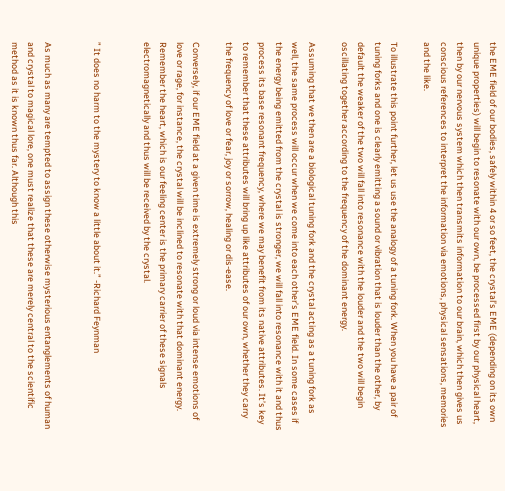the EME field of our bodies, safely within 4 or so feet, the crystal’s EME (depending on its own unique properties) will begin to resonate with our own, be processed first by our physical heart, then by our nervous system which then transmits information to our brain, which then gives us conscious references to interpret the information via emotions, physical sensations, memories and the like.

To illustrate this point further, let us use the analogy of a tuning fork. When you have a pair of tuning forks and one is clearly emitting a sound or vibration that is louder than the other, by default the weaker of the two will fall into resonance with the louder and the two will begin oscillating together according to the frequency of the dominant energy.

Assuming that we then are a biological tuning fork and the crystal acting as a tuning fork as well, the same process will occur when we come into each other’s EME field. In some cases if the energy being emitted from the crystal is stronger, we will fall into resonance with it and thus process its base resonant frequency, where we may benefit from its native attributes. It’s key to remember that these attributes will bring up like attributes of our own, whether they carry the frequency of love or fear, joy or sorrow, healing or dis-ease.

Conversely, if our EME field at a given time is extremely strong or loud via intense emotions of love or rage, for instance, the crystal will be inclined to resonate with that dominant energy. Remember the heart, which is our feeling center is the primary carrier of these signals electromagnetically and thus will be received by the crystal.


” It does no harm to the mystery to know a little about it.” -Richard Feynman


As much as many are tempted to assign these otherwise mysterious entanglements of human and crystal to magical lore, one must realize that these are merely central to the scientific method as it is known thus far. Although this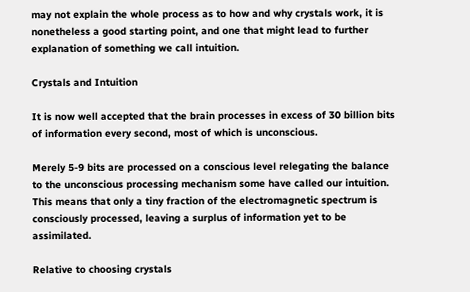may not explain the whole process as to how and why crystals work, it is nonetheless a good starting point, and one that might lead to further explanation of something we call intuition.

Crystals and Intuition

It is now well accepted that the brain processes in excess of 30 billion bits of information every second, most of which is unconscious.

Merely 5-9 bits are processed on a conscious level relegating the balance to the unconscious processing mechanism some have called our intuition. This means that only a tiny fraction of the electromagnetic spectrum is consciously processed, leaving a surplus of information yet to be assimilated.

Relative to choosing crystals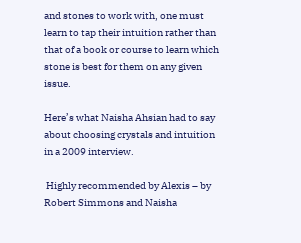and stones to work with, one must learn to tap their intuition rather than that of a book or course to learn which stone is best for them on any given issue.

Here’s what Naisha Ahsian had to say about choosing crystals and intuition in a 2009 interview.

 Highly recommended by Alexis – by Robert Simmons and Naisha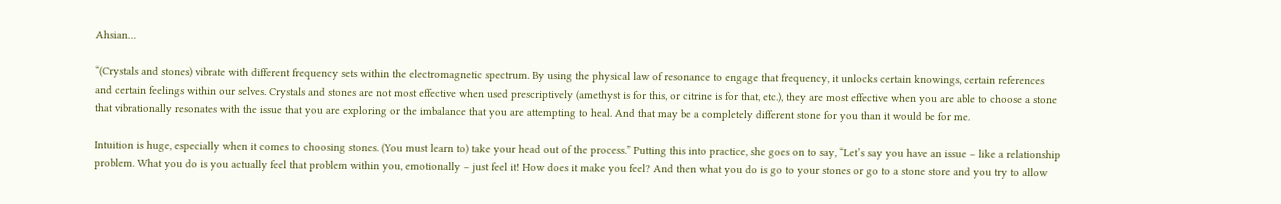Ahsian…

“(Crystals and stones) vibrate with different frequency sets within the electromagnetic spectrum. By using the physical law of resonance to engage that frequency, it unlocks certain knowings, certain references and certain feelings within our selves. Crystals and stones are not most effective when used prescriptively (amethyst is for this, or citrine is for that, etc.), they are most effective when you are able to choose a stone that vibrationally resonates with the issue that you are exploring or the imbalance that you are attempting to heal. And that may be a completely different stone for you than it would be for me.

Intuition is huge, especially when it comes to choosing stones. (You must learn to) take your head out of the process.” Putting this into practice, she goes on to say, “Let’s say you have an issue – like a relationship problem. What you do is you actually feel that problem within you, emotionally – just feel it! How does it make you feel? And then what you do is go to your stones or go to a stone store and you try to allow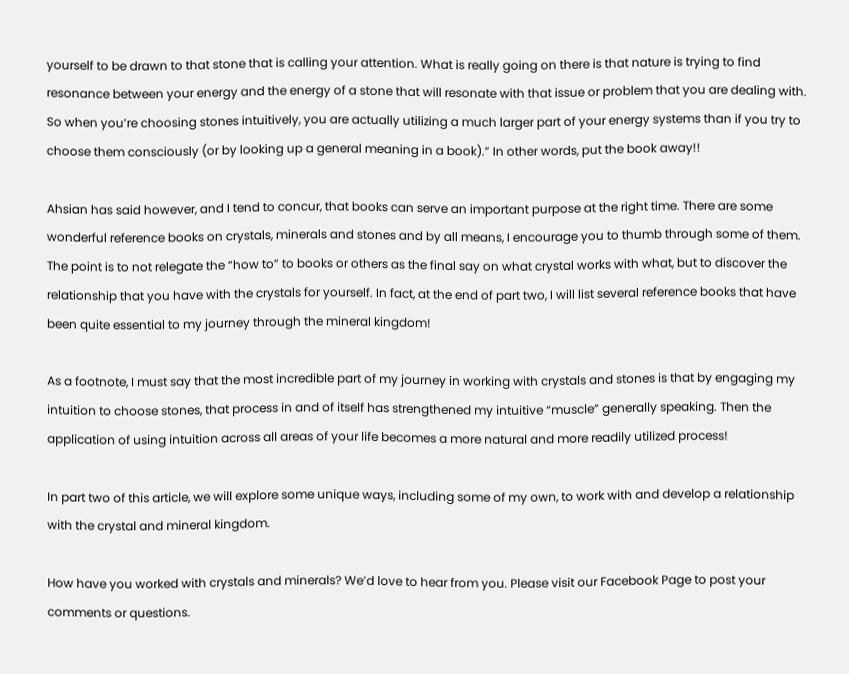yourself to be drawn to that stone that is calling your attention. What is really going on there is that nature is trying to find resonance between your energy and the energy of a stone that will resonate with that issue or problem that you are dealing with. So when you’re choosing stones intuitively, you are actually utilizing a much larger part of your energy systems than if you try to choose them consciously (or by looking up a general meaning in a book).” In other words, put the book away!!

Ahsian has said however, and I tend to concur, that books can serve an important purpose at the right time. There are some wonderful reference books on crystals, minerals and stones and by all means, I encourage you to thumb through some of them. The point is to not relegate the “how to” to books or others as the final say on what crystal works with what, but to discover the relationship that you have with the crystals for yourself. In fact, at the end of part two, I will list several reference books that have been quite essential to my journey through the mineral kingdom!

As a footnote, I must say that the most incredible part of my journey in working with crystals and stones is that by engaging my intuition to choose stones, that process in and of itself has strengthened my intuitive “muscle” generally speaking. Then the application of using intuition across all areas of your life becomes a more natural and more readily utilized process!

In part two of this article, we will explore some unique ways, including some of my own, to work with and develop a relationship with the crystal and mineral kingdom.

How have you worked with crystals and minerals? We’d love to hear from you. Please visit our Facebook Page to post your comments or questions.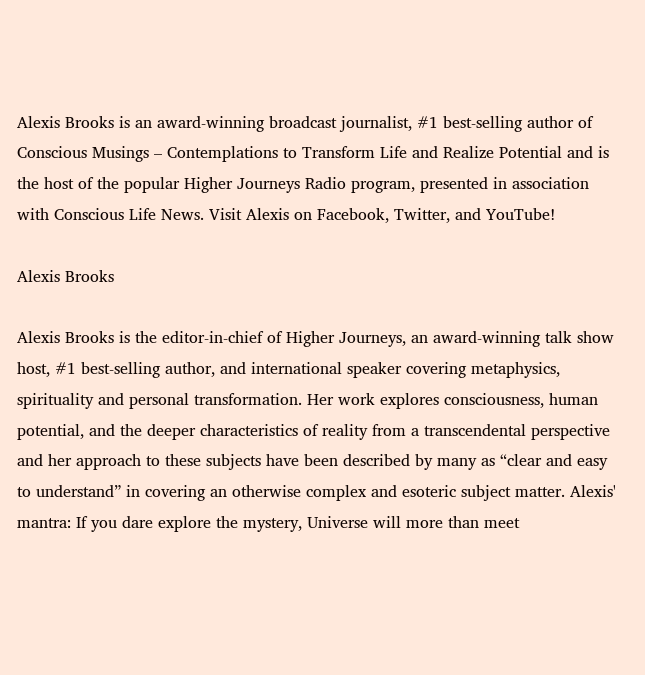Alexis Brooks is an award-winning broadcast journalist, #1 best-selling author of Conscious Musings – Contemplations to Transform Life and Realize Potential and is the host of the popular Higher Journeys Radio program, presented in association with Conscious Life News. Visit Alexis on Facebook, Twitter, and YouTube!

Alexis Brooks

Alexis Brooks is the editor-in-chief of Higher Journeys, an award-winning talk show host, #1 best-selling author, and international speaker covering metaphysics, spirituality and personal transformation. Her work explores consciousness, human potential, and the deeper characteristics of reality from a transcendental perspective and her approach to these subjects have been described by many as “clear and easy to understand” in covering an otherwise complex and esoteric subject matter. Alexis' mantra: If you dare explore the mystery, Universe will more than meet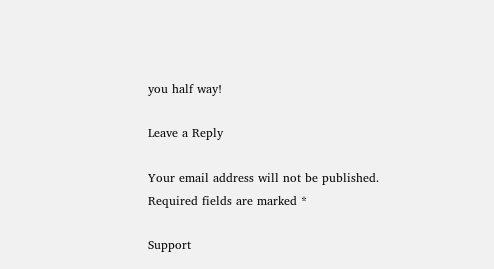you half way!

Leave a Reply

Your email address will not be published. Required fields are marked *

Support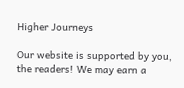Higher Journeys

Our website is supported by you, the readers! We may earn a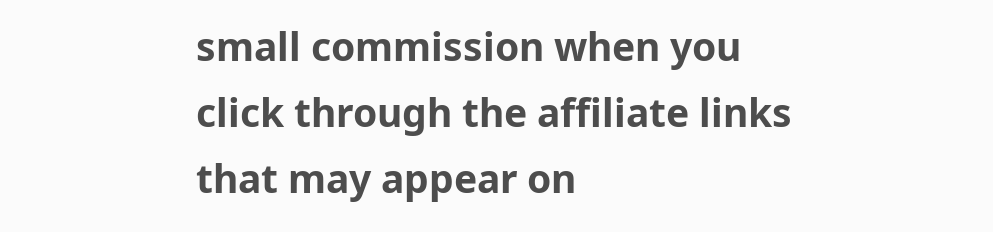small commission when you click through the affiliate links that may appear on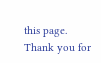this page.
Thank you for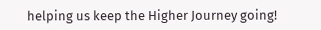helping us keep the Higher Journey going!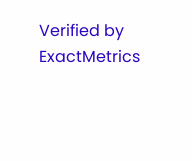Verified by ExactMetrics